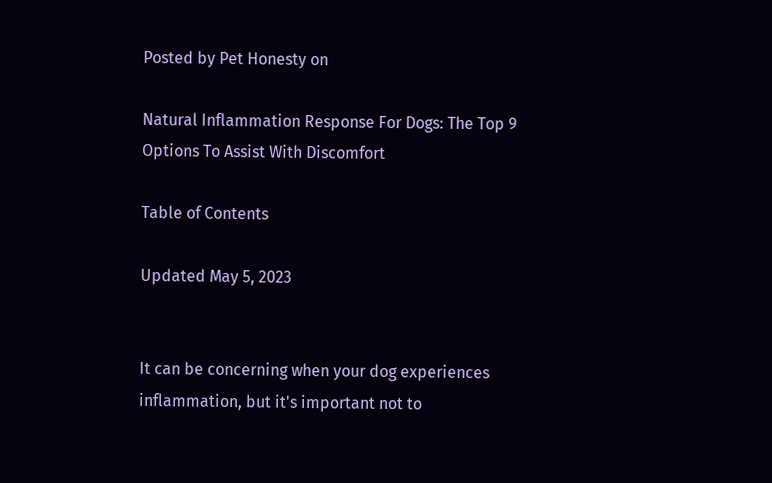Posted by Pet Honesty on

Natural Inflammation Response For Dogs: The Top 9 Options To Assist With Discomfort

Table of Contents

Updated May 5, 2023


It can be concerning when your dog experiences inflammation, but it's important not to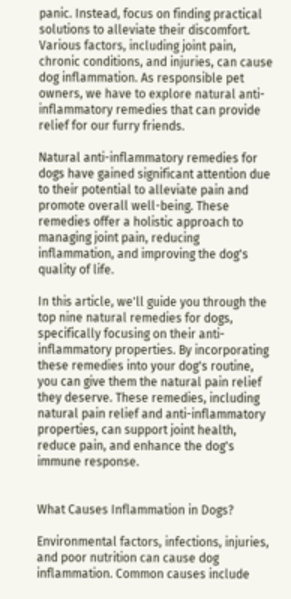panic. Instead, focus on finding practical solutions to alleviate their discomfort. Various factors, including joint pain, chronic conditions, and injuries, can cause dog inflammation. As responsible pet owners, we have to explore natural anti-inflammatory remedies that can provide relief for our furry friends.

Natural anti-inflammatory remedies for dogs have gained significant attention due to their potential to alleviate pain and promote overall well-being. These remedies offer a holistic approach to managing joint pain, reducing inflammation, and improving the dog's quality of life.

In this article, we'll guide you through the top nine natural remedies for dogs, specifically focusing on their anti-inflammatory properties. By incorporating these remedies into your dog's routine, you can give them the natural pain relief they deserve. These remedies, including natural pain relief and anti-inflammatory properties, can support joint health, reduce pain, and enhance the dog's immune response.


What Causes Inflammation in Dogs?

Environmental factors, infections, injuries, and poor nutrition can cause dog inflammation. Common causes include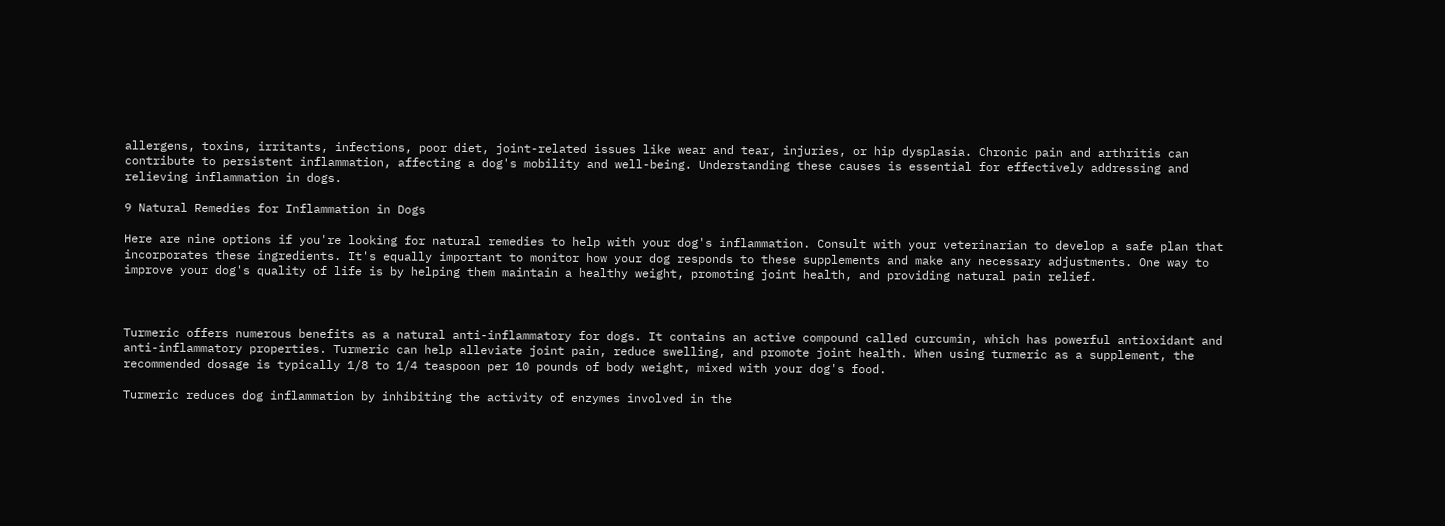allergens, toxins, irritants, infections, poor diet, joint-related issues like wear and tear, injuries, or hip dysplasia. Chronic pain and arthritis can contribute to persistent inflammation, affecting a dog's mobility and well-being. Understanding these causes is essential for effectively addressing and relieving inflammation in dogs.

9 Natural Remedies for Inflammation in Dogs

Here are nine options if you're looking for natural remedies to help with your dog's inflammation. Consult with your veterinarian to develop a safe plan that incorporates these ingredients. It's equally important to monitor how your dog responds to these supplements and make any necessary adjustments. One way to improve your dog's quality of life is by helping them maintain a healthy weight, promoting joint health, and providing natural pain relief.



Turmeric offers numerous benefits as a natural anti-inflammatory for dogs. It contains an active compound called curcumin, which has powerful antioxidant and anti-inflammatory properties. Turmeric can help alleviate joint pain, reduce swelling, and promote joint health. When using turmeric as a supplement, the recommended dosage is typically 1/8 to 1/4 teaspoon per 10 pounds of body weight, mixed with your dog's food.

Turmeric reduces dog inflammation by inhibiting the activity of enzymes involved in the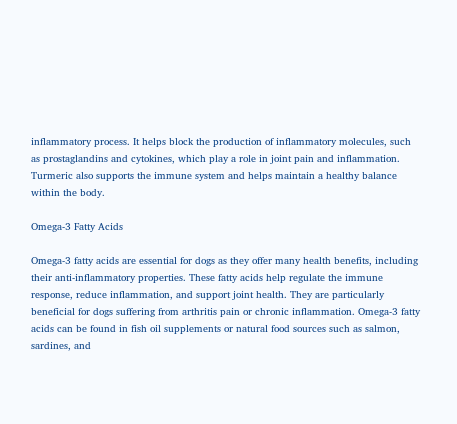inflammatory process. It helps block the production of inflammatory molecules, such as prostaglandins and cytokines, which play a role in joint pain and inflammation. Turmeric also supports the immune system and helps maintain a healthy balance within the body.

Omega-3 Fatty Acids

Omega-3 fatty acids are essential for dogs as they offer many health benefits, including their anti-inflammatory properties. These fatty acids help regulate the immune response, reduce inflammation, and support joint health. They are particularly beneficial for dogs suffering from arthritis pain or chronic inflammation. Omega-3 fatty acids can be found in fish oil supplements or natural food sources such as salmon, sardines, and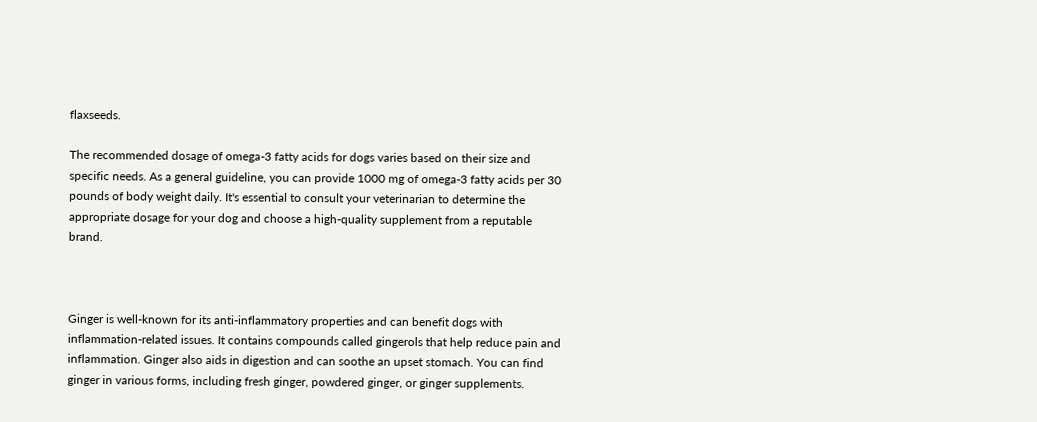flaxseeds.

The recommended dosage of omega-3 fatty acids for dogs varies based on their size and specific needs. As a general guideline, you can provide 1000 mg of omega-3 fatty acids per 30 pounds of body weight daily. It's essential to consult your veterinarian to determine the appropriate dosage for your dog and choose a high-quality supplement from a reputable brand.



Ginger is well-known for its anti-inflammatory properties and can benefit dogs with inflammation-related issues. It contains compounds called gingerols that help reduce pain and inflammation. Ginger also aids in digestion and can soothe an upset stomach. You can find ginger in various forms, including fresh ginger, powdered ginger, or ginger supplements.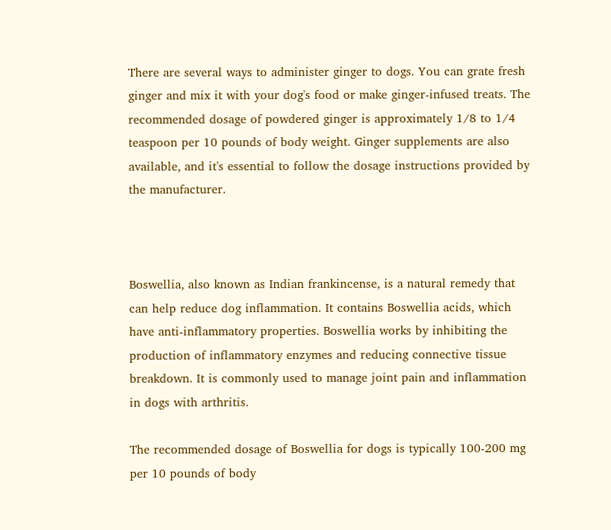There are several ways to administer ginger to dogs. You can grate fresh ginger and mix it with your dog's food or make ginger-infused treats. The recommended dosage of powdered ginger is approximately 1/8 to 1/4 teaspoon per 10 pounds of body weight. Ginger supplements are also available, and it's essential to follow the dosage instructions provided by the manufacturer.



Boswellia, also known as Indian frankincense, is a natural remedy that can help reduce dog inflammation. It contains Boswellia acids, which have anti-inflammatory properties. Boswellia works by inhibiting the production of inflammatory enzymes and reducing connective tissue breakdown. It is commonly used to manage joint pain and inflammation in dogs with arthritis.

The recommended dosage of Boswellia for dogs is typically 100-200 mg per 10 pounds of body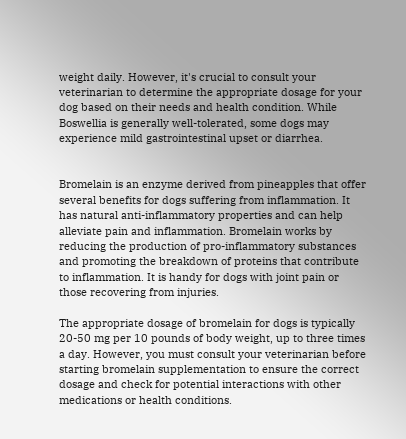weight daily. However, it's crucial to consult your veterinarian to determine the appropriate dosage for your dog based on their needs and health condition. While Boswellia is generally well-tolerated, some dogs may experience mild gastrointestinal upset or diarrhea.


Bromelain is an enzyme derived from pineapples that offer several benefits for dogs suffering from inflammation. It has natural anti-inflammatory properties and can help alleviate pain and inflammation. Bromelain works by reducing the production of pro-inflammatory substances and promoting the breakdown of proteins that contribute to inflammation. It is handy for dogs with joint pain or those recovering from injuries.

The appropriate dosage of bromelain for dogs is typically 20-50 mg per 10 pounds of body weight, up to three times a day. However, you must consult your veterinarian before starting bromelain supplementation to ensure the correct dosage and check for potential interactions with other medications or health conditions.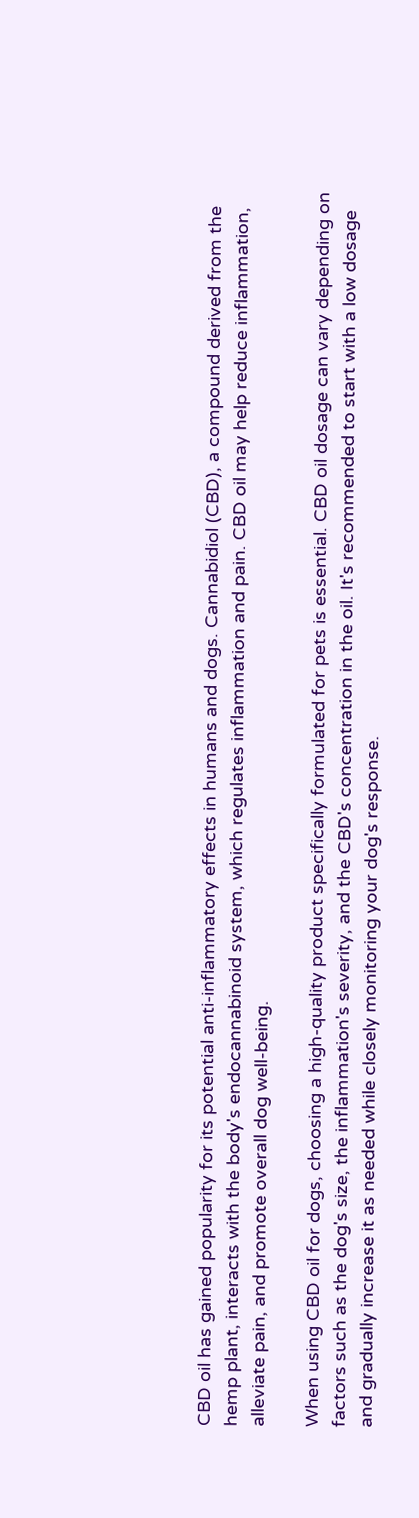CBD oil has gained popularity for its potential anti-inflammatory effects in humans and dogs. Cannabidiol (CBD), a compound derived from the hemp plant, interacts with the body's endocannabinoid system, which regulates inflammation and pain. CBD oil may help reduce inflammation, alleviate pain, and promote overall dog well-being.

When using CBD oil for dogs, choosing a high-quality product specifically formulated for pets is essential. CBD oil dosage can vary depending on factors such as the dog's size, the inflammation's severity, and the CBD's concentration in the oil. It's recommended to start with a low dosage and gradually increase it as needed while closely monitoring your dog's response.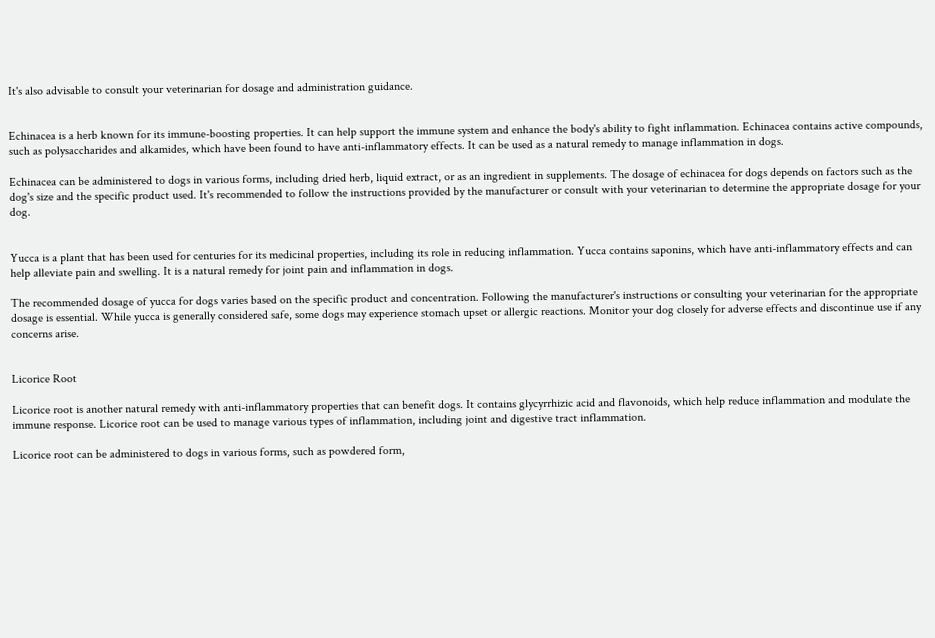It's also advisable to consult your veterinarian for dosage and administration guidance.


Echinacea is a herb known for its immune-boosting properties. It can help support the immune system and enhance the body's ability to fight inflammation. Echinacea contains active compounds, such as polysaccharides and alkamides, which have been found to have anti-inflammatory effects. It can be used as a natural remedy to manage inflammation in dogs.

Echinacea can be administered to dogs in various forms, including dried herb, liquid extract, or as an ingredient in supplements. The dosage of echinacea for dogs depends on factors such as the dog's size and the specific product used. It's recommended to follow the instructions provided by the manufacturer or consult with your veterinarian to determine the appropriate dosage for your dog.


Yucca is a plant that has been used for centuries for its medicinal properties, including its role in reducing inflammation. Yucca contains saponins, which have anti-inflammatory effects and can help alleviate pain and swelling. It is a natural remedy for joint pain and inflammation in dogs.

The recommended dosage of yucca for dogs varies based on the specific product and concentration. Following the manufacturer's instructions or consulting your veterinarian for the appropriate dosage is essential. While yucca is generally considered safe, some dogs may experience stomach upset or allergic reactions. Monitor your dog closely for adverse effects and discontinue use if any concerns arise.


Licorice Root

Licorice root is another natural remedy with anti-inflammatory properties that can benefit dogs. It contains glycyrrhizic acid and flavonoids, which help reduce inflammation and modulate the immune response. Licorice root can be used to manage various types of inflammation, including joint and digestive tract inflammation.

Licorice root can be administered to dogs in various forms, such as powdered form,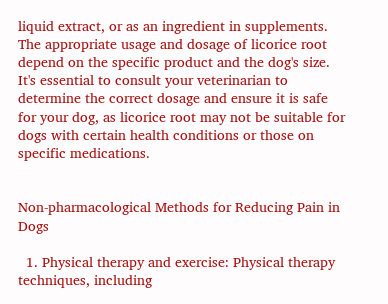liquid extract, or as an ingredient in supplements. The appropriate usage and dosage of licorice root depend on the specific product and the dog's size. It's essential to consult your veterinarian to determine the correct dosage and ensure it is safe for your dog, as licorice root may not be suitable for dogs with certain health conditions or those on specific medications.


Non-pharmacological Methods for Reducing Pain in Dogs

  1. Physical therapy and exercise: Physical therapy techniques, including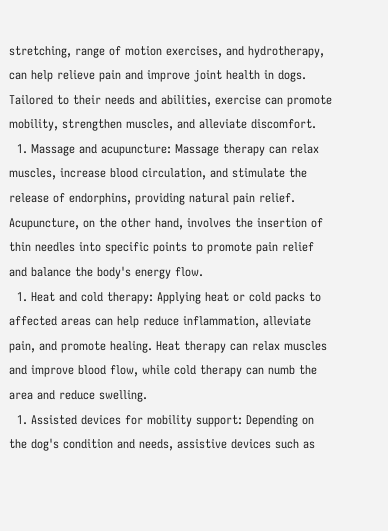stretching, range of motion exercises, and hydrotherapy, can help relieve pain and improve joint health in dogs. Tailored to their needs and abilities, exercise can promote mobility, strengthen muscles, and alleviate discomfort.
  1. Massage and acupuncture: Massage therapy can relax muscles, increase blood circulation, and stimulate the release of endorphins, providing natural pain relief. Acupuncture, on the other hand, involves the insertion of thin needles into specific points to promote pain relief and balance the body's energy flow.
  1. Heat and cold therapy: Applying heat or cold packs to affected areas can help reduce inflammation, alleviate pain, and promote healing. Heat therapy can relax muscles and improve blood flow, while cold therapy can numb the area and reduce swelling.
  1. Assisted devices for mobility support: Depending on the dog's condition and needs, assistive devices such as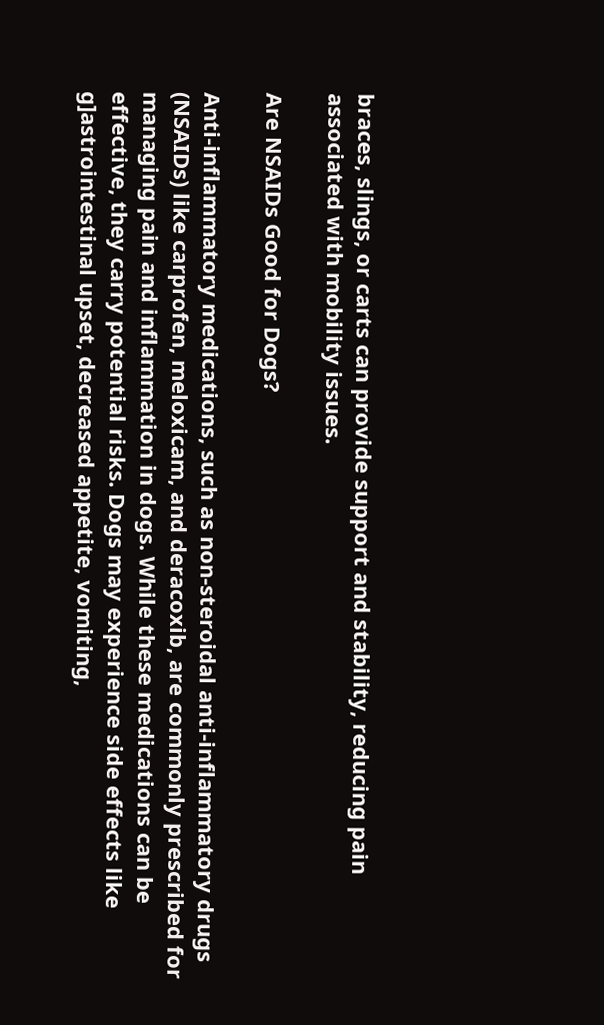braces, slings, or carts can provide support and stability, reducing pain associated with mobility issues.

Are NSAIDs Good for Dogs?

Anti-inflammatory medications, such as non-steroidal anti-inflammatory drugs (NSAIDs) like carprofen, meloxicam, and deracoxib, are commonly prescribed for managing pain and inflammation in dogs. While these medications can be effective, they carry potential risks. Dogs may experience side effects like g]astrointestinal upset, decreased appetite, vomiting,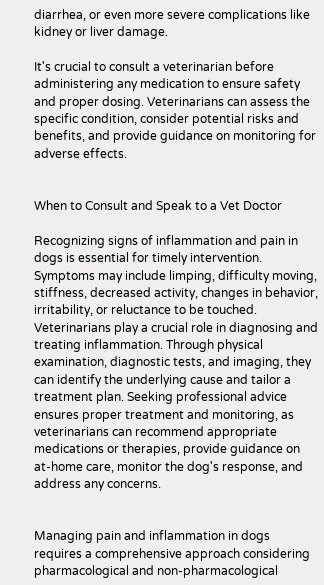diarrhea, or even more severe complications like kidney or liver damage.

It's crucial to consult a veterinarian before administering any medication to ensure safety and proper dosing. Veterinarians can assess the specific condition, consider potential risks and benefits, and provide guidance on monitoring for adverse effects.


When to Consult and Speak to a Vet Doctor

Recognizing signs of inflammation and pain in dogs is essential for timely intervention. Symptoms may include limping, difficulty moving, stiffness, decreased activity, changes in behavior, irritability, or reluctance to be touched. Veterinarians play a crucial role in diagnosing and treating inflammation. Through physical examination, diagnostic tests, and imaging, they can identify the underlying cause and tailor a treatment plan. Seeking professional advice ensures proper treatment and monitoring, as veterinarians can recommend appropriate medications or therapies, provide guidance on at-home care, monitor the dog's response, and address any concerns.


Managing pain and inflammation in dogs requires a comprehensive approach considering pharmacological and non-pharmacological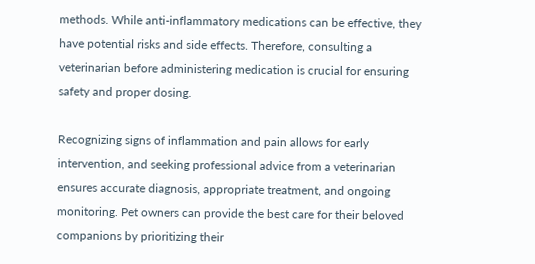methods. While anti-inflammatory medications can be effective, they have potential risks and side effects. Therefore, consulting a veterinarian before administering medication is crucial for ensuring safety and proper dosing.

Recognizing signs of inflammation and pain allows for early intervention, and seeking professional advice from a veterinarian ensures accurate diagnosis, appropriate treatment, and ongoing monitoring. Pet owners can provide the best care for their beloved companions by prioritizing their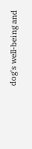dog's well-being and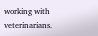working with veterinarians.